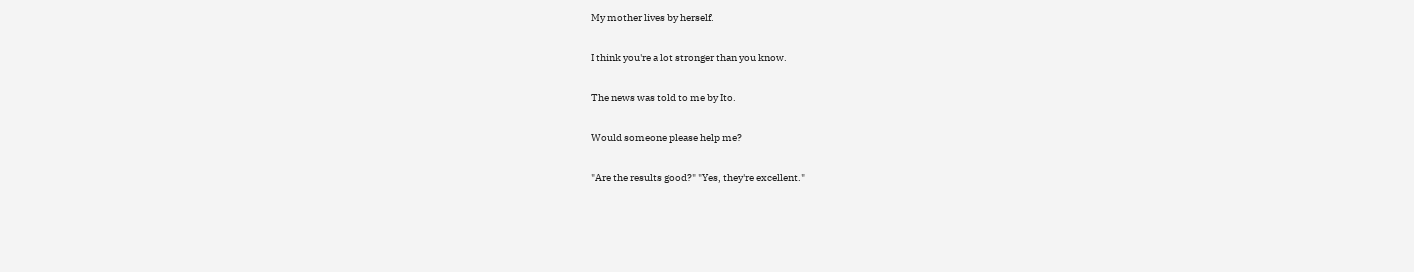My mother lives by herself.

I think you're a lot stronger than you know.

The news was told to me by Ito.

Would someone please help me?

"Are the results good?" "Yes, they're excellent."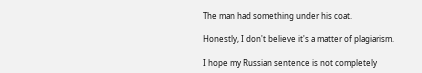The man had something under his coat.

Honestly, I don't believe it's a matter of plagiarism.

I hope my Russian sentence is not completely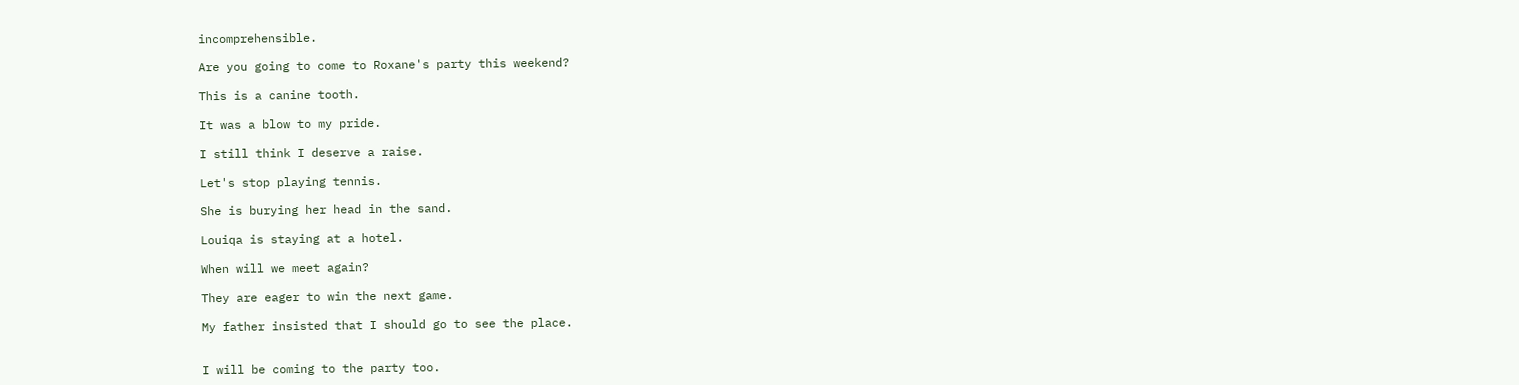incomprehensible.

Are you going to come to Roxane's party this weekend?

This is a canine tooth.

It was a blow to my pride.

I still think I deserve a raise.

Let's stop playing tennis.

She is burying her head in the sand.

Louiqa is staying at a hotel.

When will we meet again?

They are eager to win the next game.

My father insisted that I should go to see the place.


I will be coming to the party too.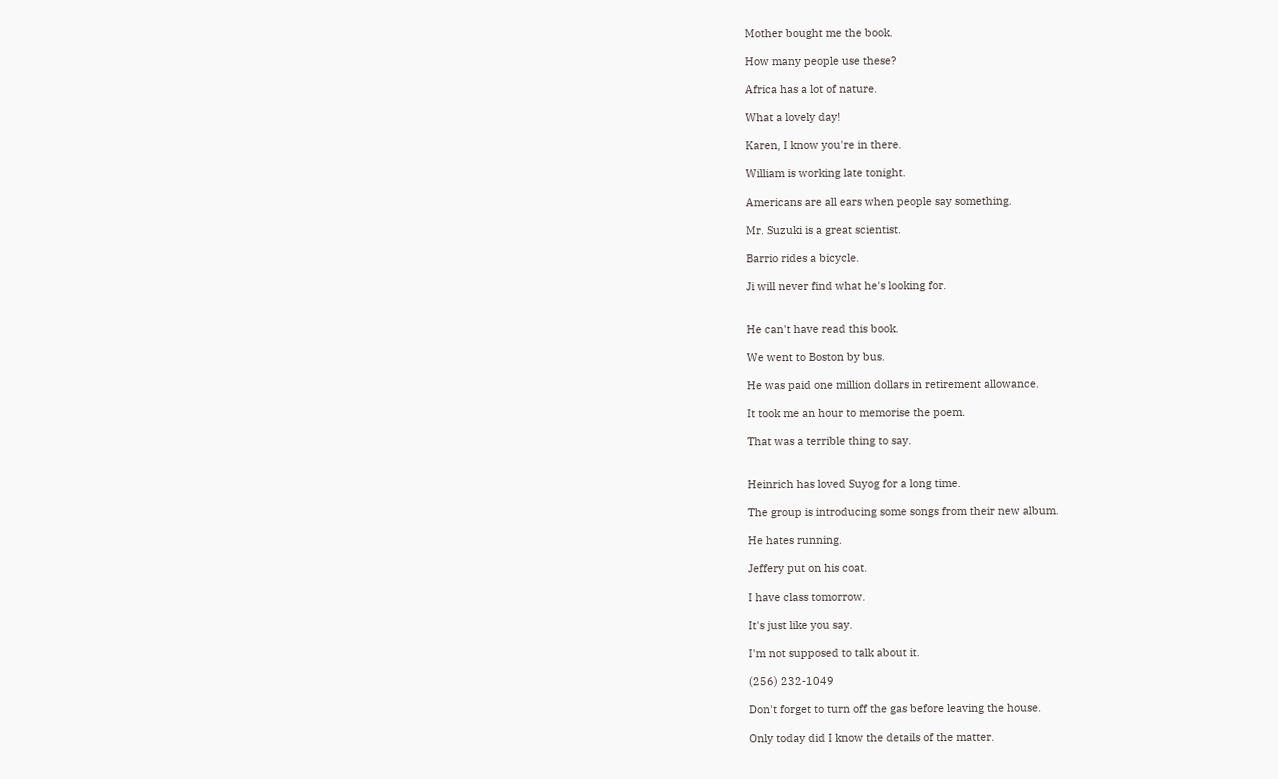Mother bought me the book.

How many people use these?

Africa has a lot of nature.

What a lovely day!

Karen, I know you're in there.

William is working late tonight.

Americans are all ears when people say something.

Mr. Suzuki is a great scientist.

Barrio rides a bicycle.

Ji will never find what he's looking for.


He can't have read this book.

We went to Boston by bus.

He was paid one million dollars in retirement allowance.

It took me an hour to memorise the poem.

That was a terrible thing to say.


Heinrich has loved Suyog for a long time.

The group is introducing some songs from their new album.

He hates running.

Jeffery put on his coat.

I have class tomorrow.

It's just like you say.

I'm not supposed to talk about it.

(256) 232-1049

Don't forget to turn off the gas before leaving the house.

Only today did I know the details of the matter.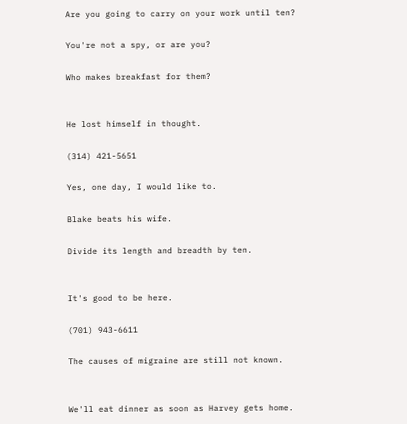Are you going to carry on your work until ten?

You're not a spy, or are you?

Who makes breakfast for them?


He lost himself in thought.

(314) 421-5651

Yes, one day, I would like to.

Blake beats his wife.

Divide its length and breadth by ten.


It's good to be here.

(701) 943-6611

The causes of migraine are still not known.


We'll eat dinner as soon as Harvey gets home.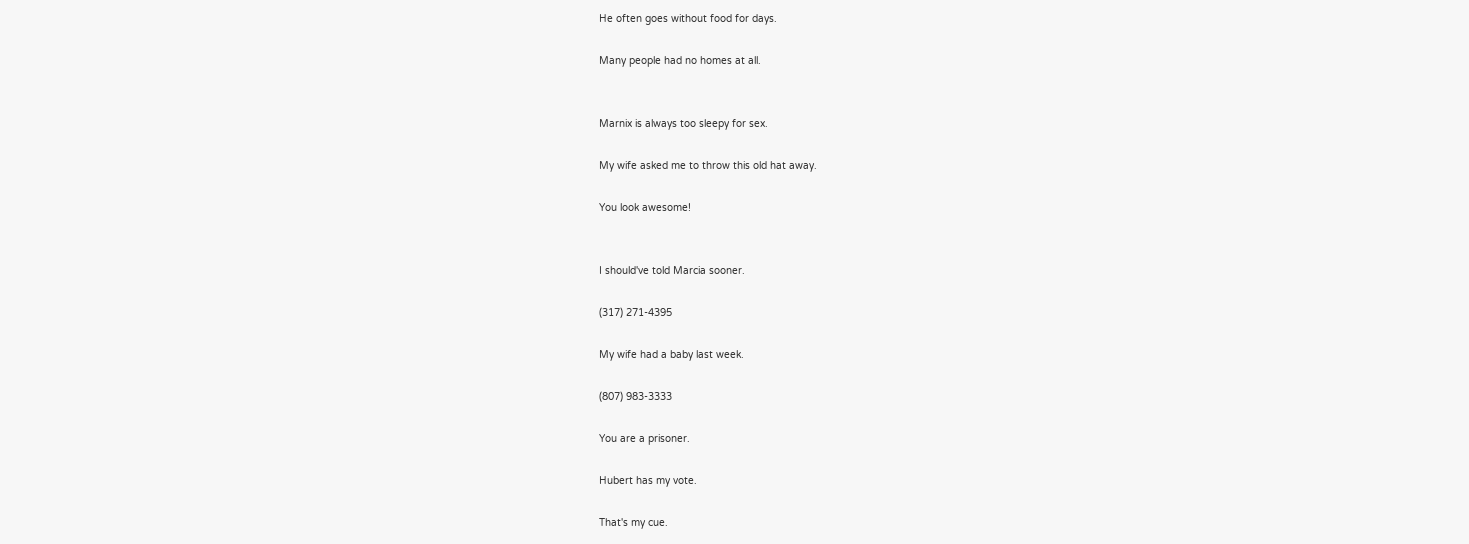He often goes without food for days.

Many people had no homes at all.


Marnix is always too sleepy for sex.

My wife asked me to throw this old hat away.

You look awesome!


I should've told Marcia sooner.

(317) 271-4395

My wife had a baby last week.

(807) 983-3333

You are a prisoner.

Hubert has my vote.

That's my cue.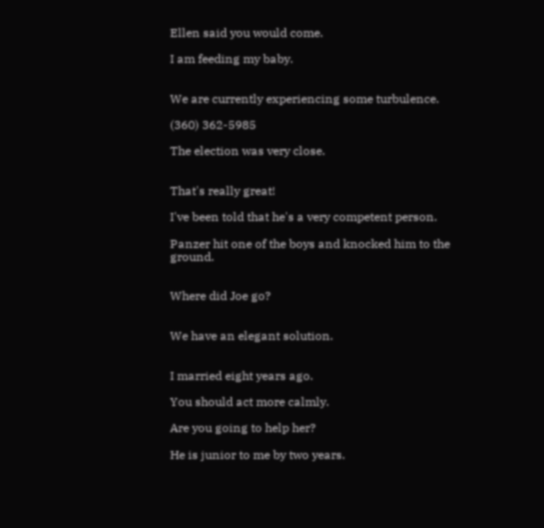Ellen said you would come.

I am feeding my baby.


We are currently experiencing some turbulence.

(360) 362-5985

The election was very close.


That's really great!

I've been told that he's a very competent person.

Panzer hit one of the boys and knocked him to the ground.


Where did Joe go?


We have an elegant solution.


I married eight years ago.

You should act more calmly.

Are you going to help her?

He is junior to me by two years.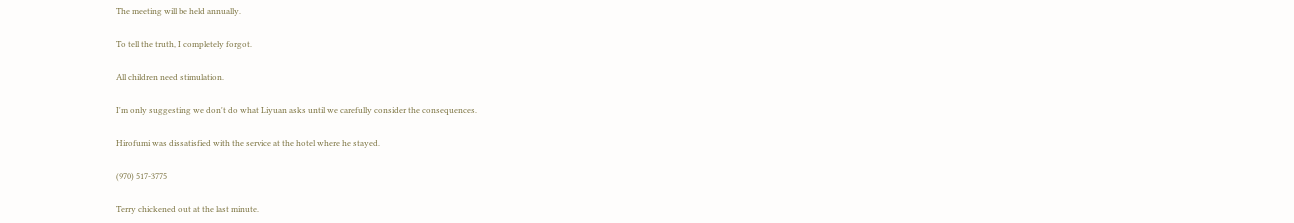The meeting will be held annually.

To tell the truth, I completely forgot.

All children need stimulation.

I'm only suggesting we don't do what Liyuan asks until we carefully consider the consequences.

Hirofumi was dissatisfied with the service at the hotel where he stayed.

(970) 517-3775

Terry chickened out at the last minute.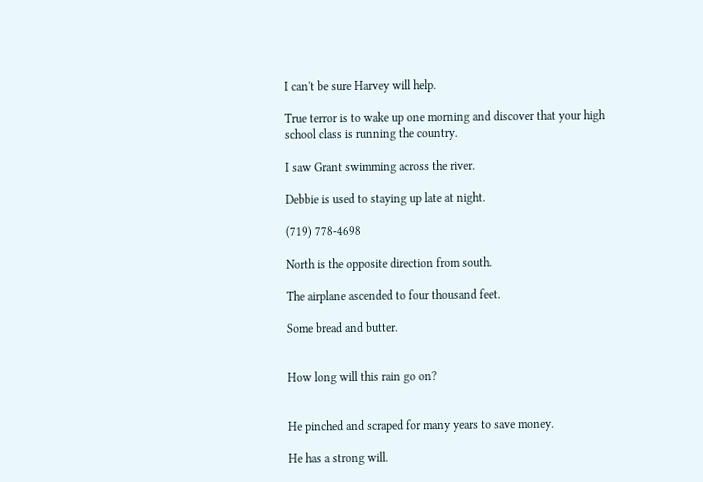I can't be sure Harvey will help.

True terror is to wake up one morning and discover that your high school class is running the country.

I saw Grant swimming across the river.

Debbie is used to staying up late at night.

(719) 778-4698

North is the opposite direction from south.

The airplane ascended to four thousand feet.

Some bread and butter.


How long will this rain go on?


He pinched and scraped for many years to save money.

He has a strong will.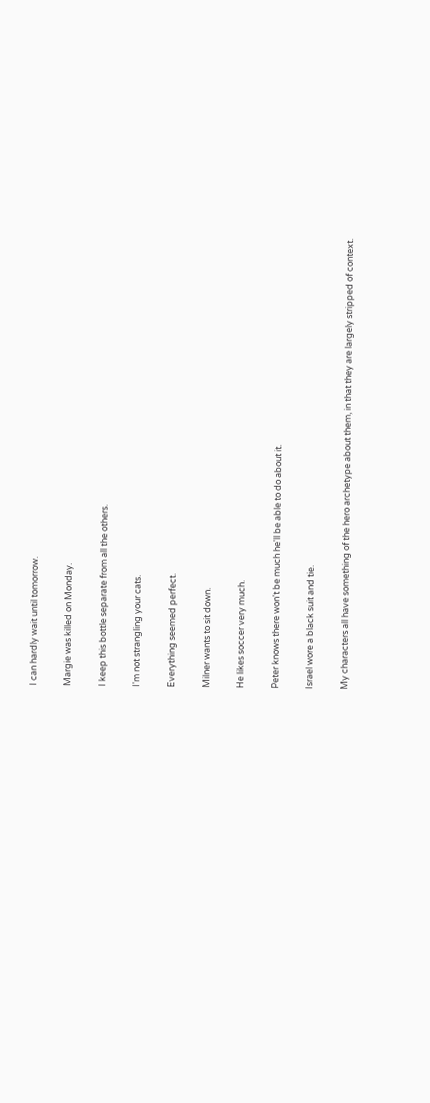I can hardly wait until tomorrow.

Margie was killed on Monday.

I keep this bottle separate from all the others.

I'm not strangling your cats.

Everything seemed perfect.

Milner wants to sit down.

He likes soccer very much.

Peter knows there won't be much he'll be able to do about it.

Israel wore a black suit and tie.

My characters all have something of the hero archetype about them, in that they are largely stripped of context.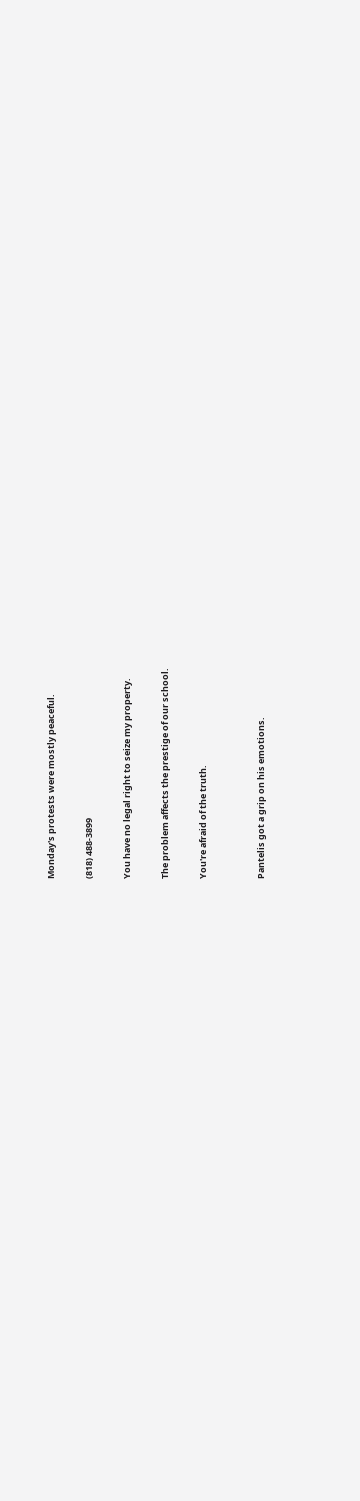Monday's protests were mostly peaceful.

(818) 488-3899

You have no legal right to seize my property.

The problem affects the prestige of our school.

You're afraid of the truth.


Pantelis got a grip on his emotions.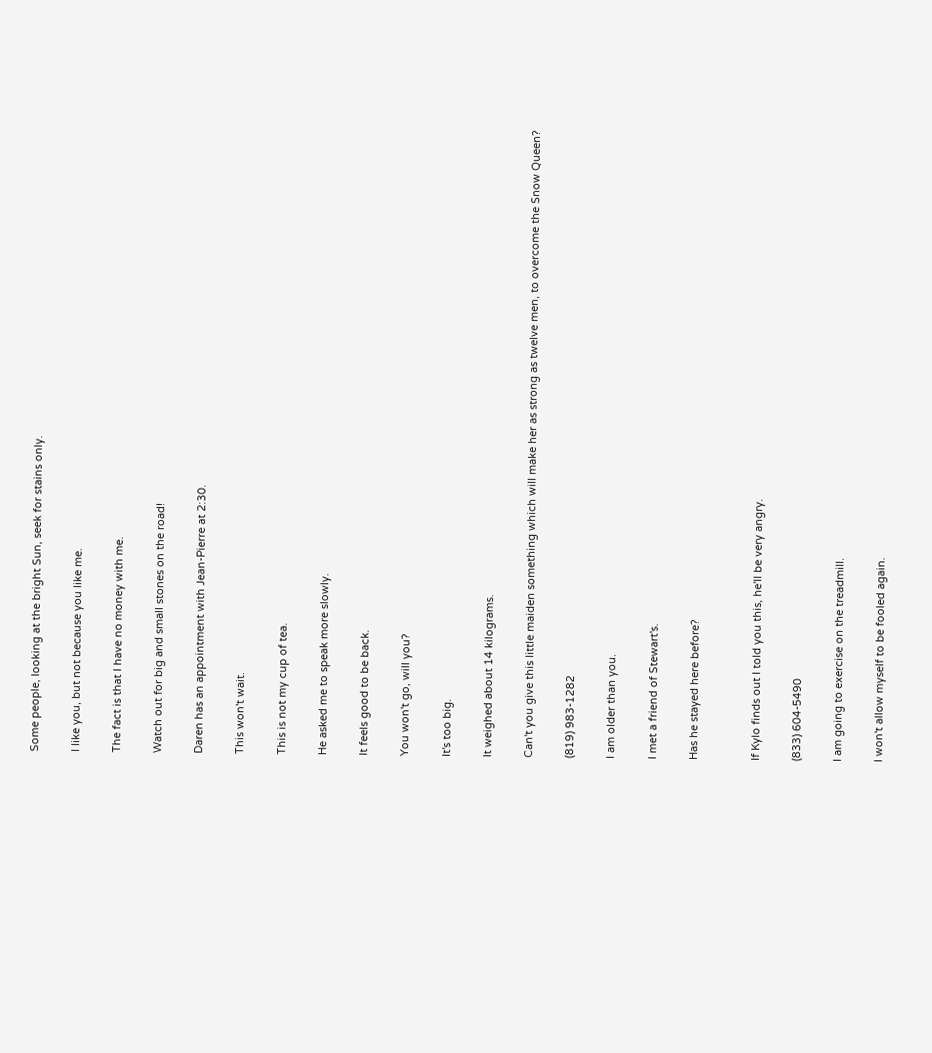Some people, looking at the bright Sun, seek for stains only.

I like you, but not because you like me.

The fact is that I have no money with me.

Watch out for big and small stones on the road!

Daren has an appointment with Jean-Pierre at 2:30.

This won't wait.

This is not my cup of tea.

He asked me to speak more slowly.

It feels good to be back.

You won't go, will you?

It's too big.

It weighed about 14 kilograms.

Can't you give this little maiden something which will make her as strong as twelve men, to overcome the Snow Queen?

(819) 983-1282

I am older than you.

I met a friend of Stewart's.

Has he stayed here before?


If Kylo finds out I told you this, he'll be very angry.

(833) 604-5490

I am going to exercise on the treadmill.

I won't allow myself to be fooled again.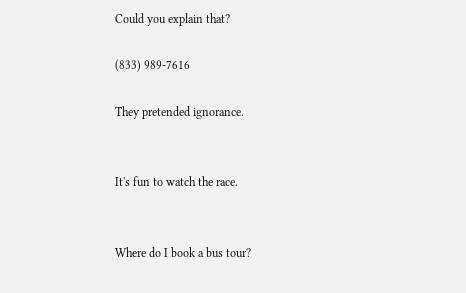Could you explain that?

(833) 989-7616

They pretended ignorance.


It's fun to watch the race.


Where do I book a bus tour?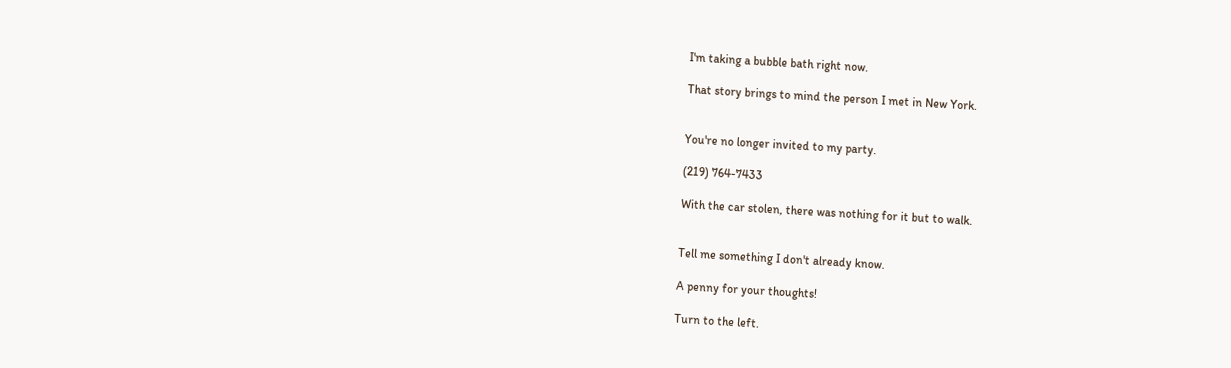I'm taking a bubble bath right now.

That story brings to mind the person I met in New York.


You're no longer invited to my party.

(219) 764-7433

With the car stolen, there was nothing for it but to walk.


Tell me something I don't already know.

A penny for your thoughts!

Turn to the left.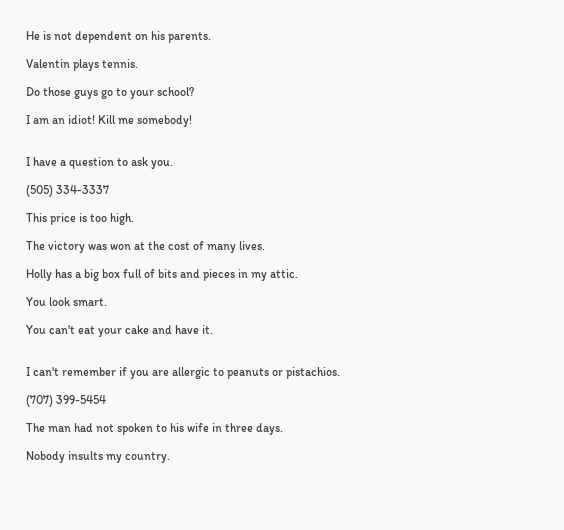He is not dependent on his parents.

Valentin plays tennis.

Do those guys go to your school?

I am an idiot! Kill me somebody!


I have a question to ask you.

(505) 334-3337

This price is too high.

The victory was won at the cost of many lives.

Holly has a big box full of bits and pieces in my attic.

You look smart.

You can't eat your cake and have it.


I can't remember if you are allergic to peanuts or pistachios.

(707) 399-5454

The man had not spoken to his wife in three days.

Nobody insults my country.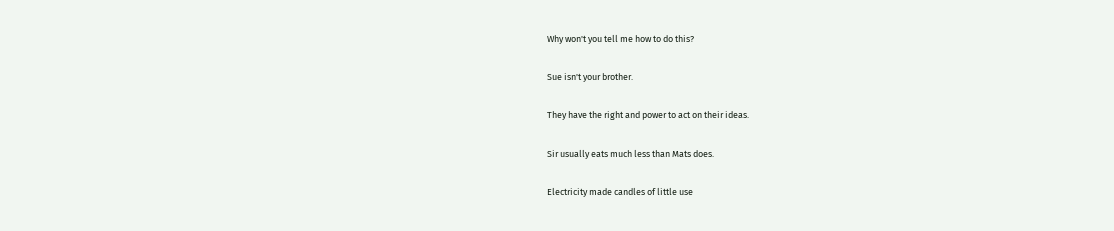Why won't you tell me how to do this?

Sue isn't your brother.

They have the right and power to act on their ideas.

Sir usually eats much less than Mats does.

Electricity made candles of little use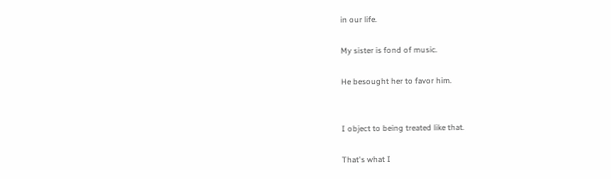in our life.

My sister is fond of music.

He besought her to favor him.


I object to being treated like that.

That's what I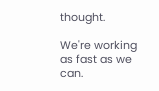thought.

We're working as fast as we can.